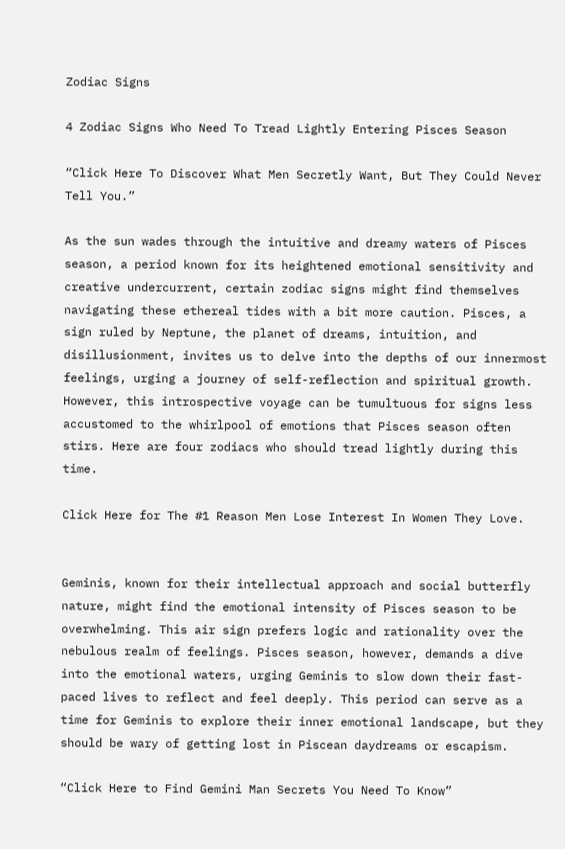Zodiac Signs

4 Zodiac Signs Who Need To Tread Lightly Entering Pisces Season

“Click Here To Discover What Men Secretly Want, But They Could Never Tell You.”

As the sun wades through the intuitive and dreamy waters of Pisces season, a period known for its heightened emotional sensitivity and creative undercurrent, certain zodiac signs might find themselves navigating these ethereal tides with a bit more caution. Pisces, a sign ruled by Neptune, the planet of dreams, intuition, and disillusionment, invites us to delve into the depths of our innermost feelings, urging a journey of self-reflection and spiritual growth. However, this introspective voyage can be tumultuous for signs less accustomed to the whirlpool of emotions that Pisces season often stirs. Here are four zodiacs who should tread lightly during this time.

Click Here for The #1 Reason Men Lose Interest In Women They Love.


Geminis, known for their intellectual approach and social butterfly nature, might find the emotional intensity of Pisces season to be overwhelming. This air sign prefers logic and rationality over the nebulous realm of feelings. Pisces season, however, demands a dive into the emotional waters, urging Geminis to slow down their fast-paced lives to reflect and feel deeply. This period can serve as a time for Geminis to explore their inner emotional landscape, but they should be wary of getting lost in Piscean daydreams or escapism.

“Click Here to Find Gemini Man Secrets You Need To Know”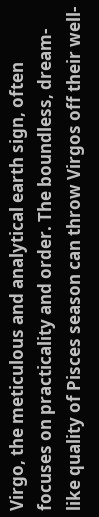Virgo, the meticulous and analytical earth sign, often focuses on practicality and order. The boundless, dream-like quality of Pisces season can throw Virgos off their well-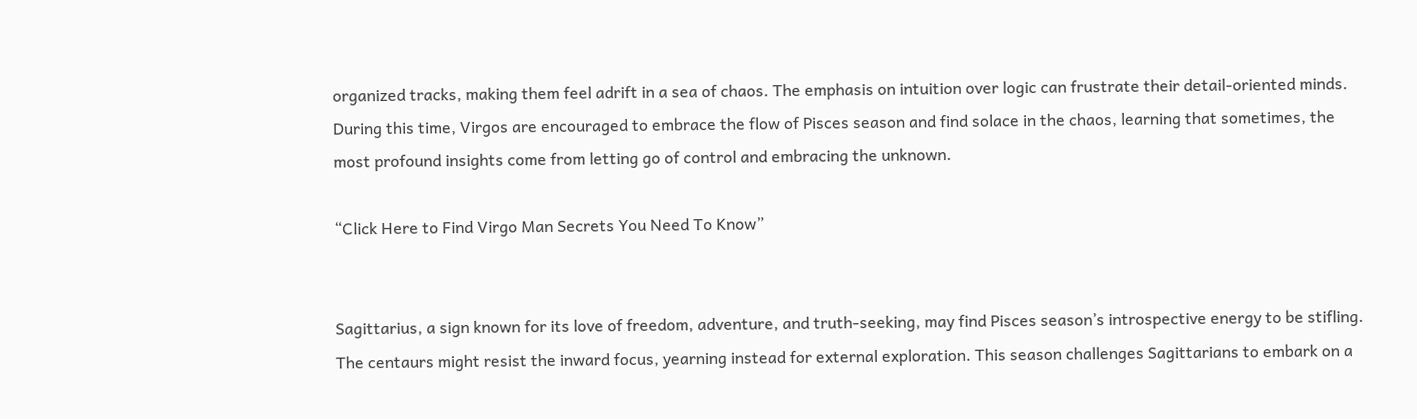organized tracks, making them feel adrift in a sea of chaos. The emphasis on intuition over logic can frustrate their detail-oriented minds. During this time, Virgos are encouraged to embrace the flow of Pisces season and find solace in the chaos, learning that sometimes, the most profound insights come from letting go of control and embracing the unknown.

“Click Here to Find Virgo Man Secrets You Need To Know”


Sagittarius, a sign known for its love of freedom, adventure, and truth-seeking, may find Pisces season’s introspective energy to be stifling. The centaurs might resist the inward focus, yearning instead for external exploration. This season challenges Sagittarians to embark on a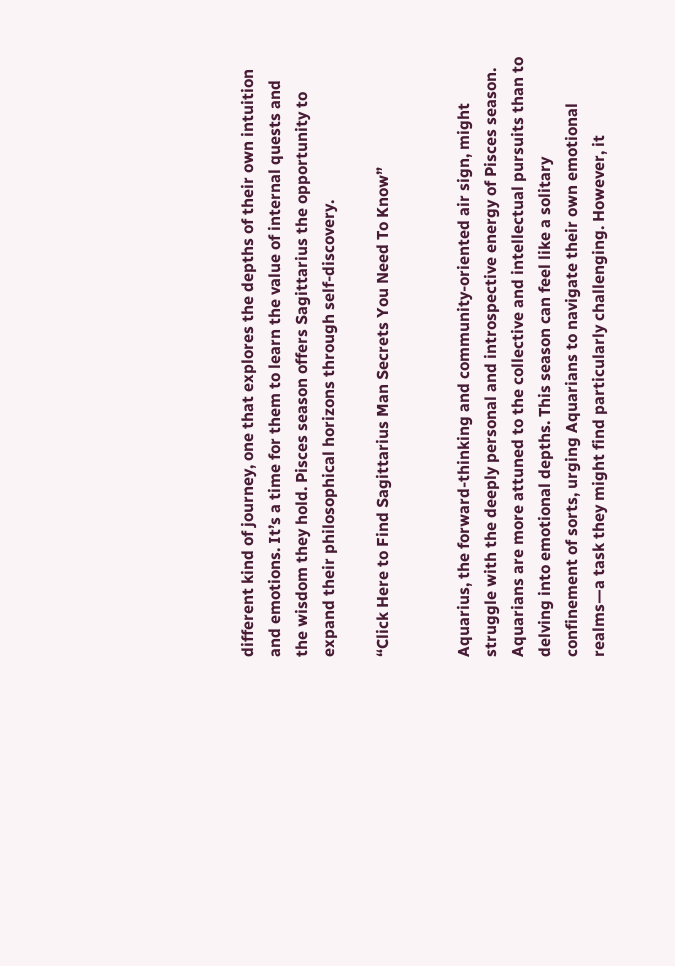different kind of journey, one that explores the depths of their own intuition and emotions. It’s a time for them to learn the value of internal quests and the wisdom they hold. Pisces season offers Sagittarius the opportunity to expand their philosophical horizons through self-discovery.

“Click Here to Find Sagittarius Man Secrets You Need To Know”


Aquarius, the forward-thinking and community-oriented air sign, might struggle with the deeply personal and introspective energy of Pisces season. Aquarians are more attuned to the collective and intellectual pursuits than to delving into emotional depths. This season can feel like a solitary confinement of sorts, urging Aquarians to navigate their own emotional realms—a task they might find particularly challenging. However, it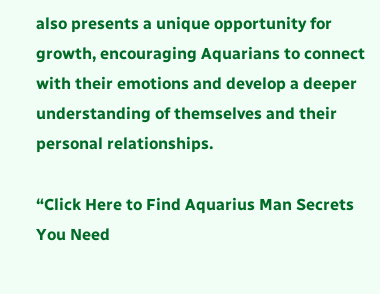also presents a unique opportunity for growth, encouraging Aquarians to connect with their emotions and develop a deeper understanding of themselves and their personal relationships.

“Click Here to Find Aquarius Man Secrets You Need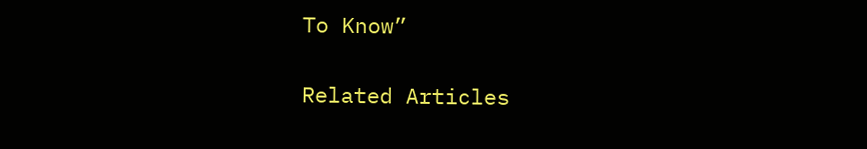To Know”

Related Articles